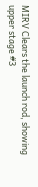MIRV Clears the launch rod, showing upper stage #3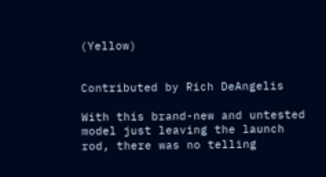(Yellow)


Contributed by Rich DeAngelis

With this brand-new and untested model just leaving the launch rod, there was no telling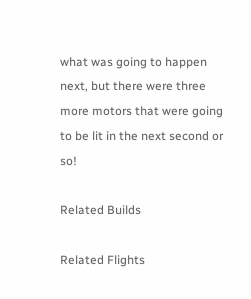what was going to happen next, but there were three more motors that were going to be lit in the next second or so!

Related Builds

Related Flights